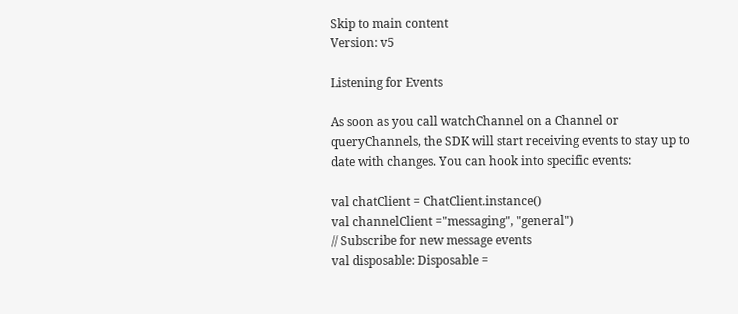Skip to main content
Version: v5

Listening for Events

As soon as you call watchChannel on a Channel or queryChannels, the SDK will start receiving events to stay up to date with changes. You can hook into specific events:

val chatClient = ChatClient.instance()
val channelClient ="messaging", "general")
// Subscribe for new message events
val disposable: Disposable =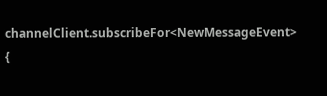channelClient.subscribeFor<NewMessageEvent> {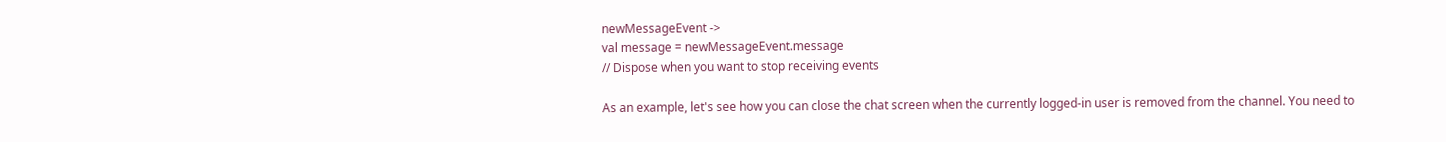newMessageEvent ->
val message = newMessageEvent.message
// Dispose when you want to stop receiving events

As an example, let's see how you can close the chat screen when the currently logged-in user is removed from the channel. You need to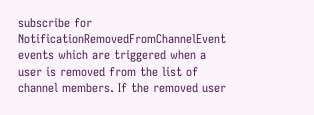subscribe for NotificationRemovedFromChannelEvent events which are triggered when a user is removed from the list of channel members. If the removed user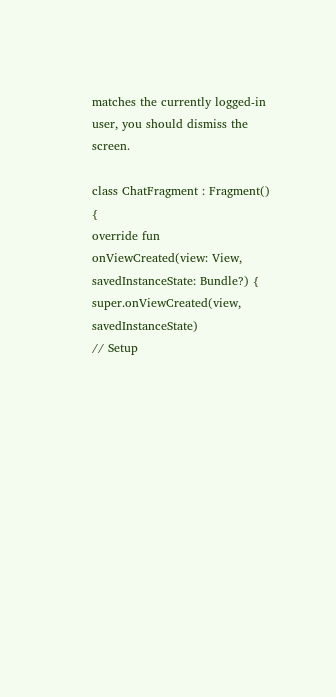matches the currently logged-in user, you should dismiss the screen.

class ChatFragment : Fragment() {
override fun onViewCreated(view: View, savedInstanceState: Bundle?) {
super.onViewCreated(view, savedInstanceState)
// Setup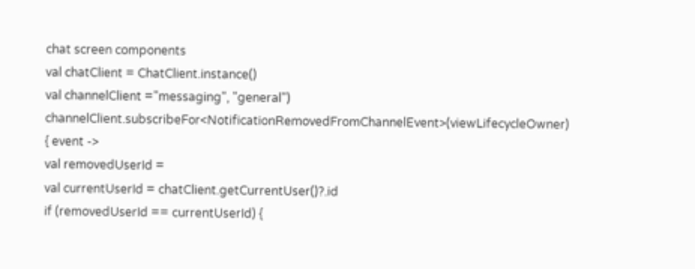chat screen components
val chatClient = ChatClient.instance()
val channelClient ="messaging", "general")
channelClient.subscribeFor<NotificationRemovedFromChannelEvent>(viewLifecycleOwner) { event ->
val removedUserId =
val currentUserId = chatClient.getCurrentUser()?.id
if (removedUserId == currentUserId) {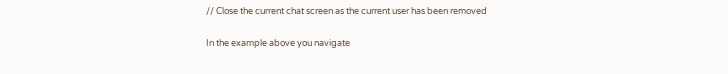// Close the current chat screen as the current user has been removed

In the example above you navigate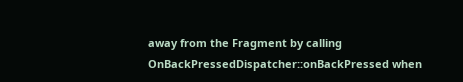away from the Fragment by calling OnBackPressedDispatcher::onBackPressed when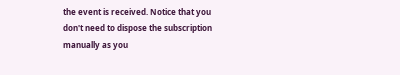the event is received. Notice that you don't need to dispose the subscription manually as you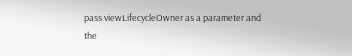pass viewLifecycleOwner as a parameter and the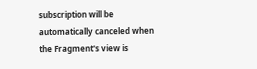subscription will be automatically canceled when the Fragment's view is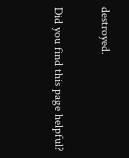destroyed.

Did you find this page helpful?